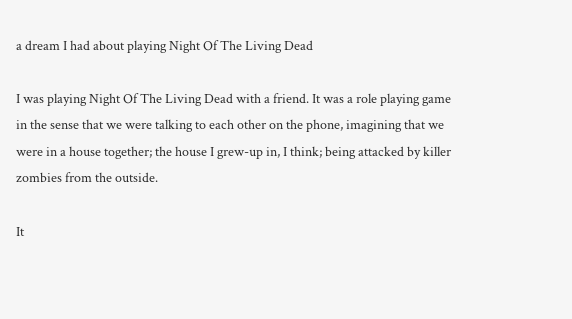a dream I had about playing Night Of The Living Dead

I was playing Night Of The Living Dead with a friend. It was a role playing game in the sense that we were talking to each other on the phone, imagining that we were in a house together; the house I grew-up in, I think; being attacked by killer zombies from the outside.

It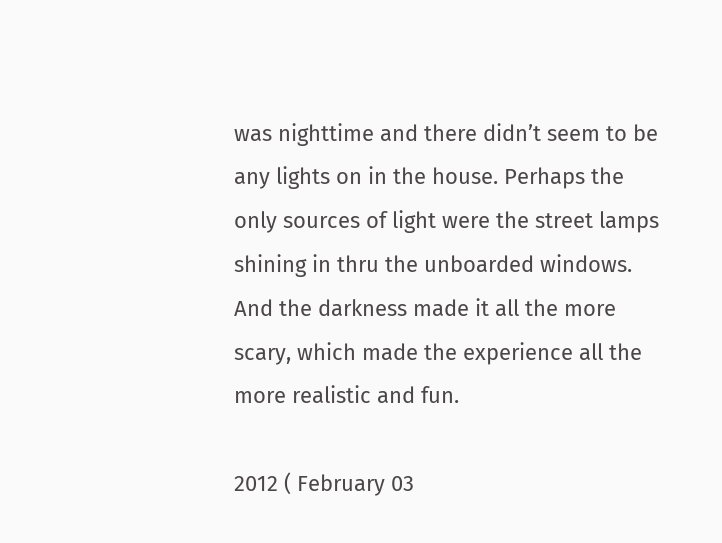was nighttime and there didn’t seem to be any lights on in the house. Perhaps the only sources of light were the street lamps shining in thru the unboarded windows. And the darkness made it all the more scary, which made the experience all the more realistic and fun.

2012 ( February 03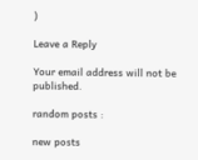)

Leave a Reply

Your email address will not be published.

random posts :

new posts